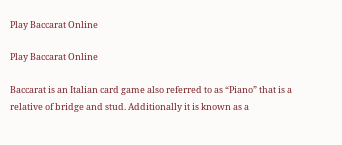Play Baccarat Online

Play Baccarat Online

Baccarat is an Italian card game also referred to as “Piano” that is a relative of bridge and stud. Additionally it is known as a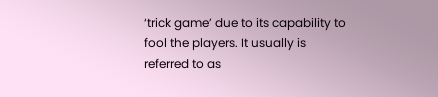‘trick game’ due to its capability to fool the players. It usually is referred to as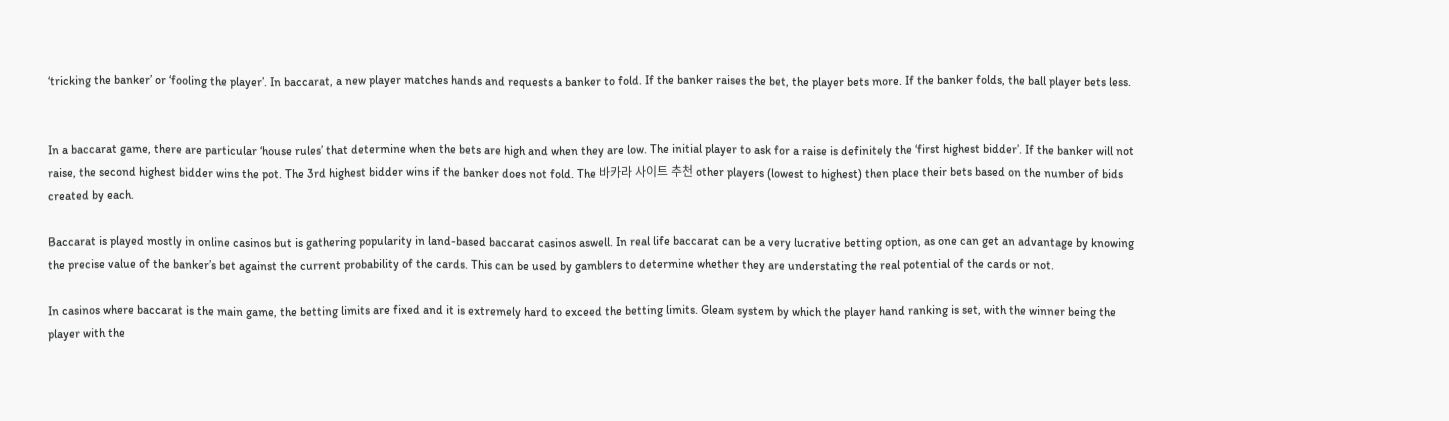‘tricking the banker’ or ‘fooling the player’. In baccarat, a new player matches hands and requests a banker to fold. If the banker raises the bet, the player bets more. If the banker folds, the ball player bets less.


In a baccarat game, there are particular ‘house rules’ that determine when the bets are high and when they are low. The initial player to ask for a raise is definitely the ‘first highest bidder’. If the banker will not raise, the second highest bidder wins the pot. The 3rd highest bidder wins if the banker does not fold. The 바카라 사이트 추천 other players (lowest to highest) then place their bets based on the number of bids created by each.

Baccarat is played mostly in online casinos but is gathering popularity in land-based baccarat casinos aswell. In real life baccarat can be a very lucrative betting option, as one can get an advantage by knowing the precise value of the banker’s bet against the current probability of the cards. This can be used by gamblers to determine whether they are understating the real potential of the cards or not.

In casinos where baccarat is the main game, the betting limits are fixed and it is extremely hard to exceed the betting limits. Gleam system by which the player hand ranking is set, with the winner being the player with the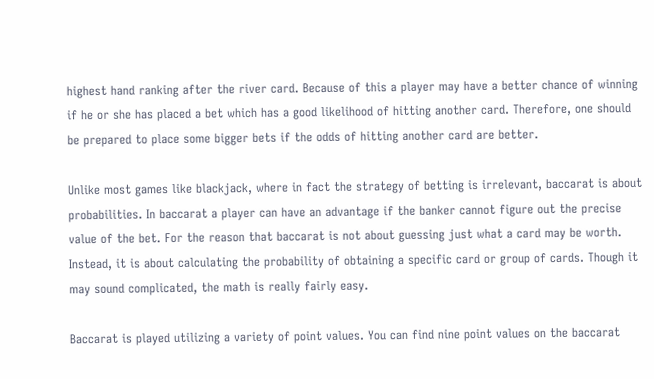highest hand ranking after the river card. Because of this a player may have a better chance of winning if he or she has placed a bet which has a good likelihood of hitting another card. Therefore, one should be prepared to place some bigger bets if the odds of hitting another card are better.

Unlike most games like blackjack, where in fact the strategy of betting is irrelevant, baccarat is about probabilities. In baccarat a player can have an advantage if the banker cannot figure out the precise value of the bet. For the reason that baccarat is not about guessing just what a card may be worth. Instead, it is about calculating the probability of obtaining a specific card or group of cards. Though it may sound complicated, the math is really fairly easy.

Baccarat is played utilizing a variety of point values. You can find nine point values on the baccarat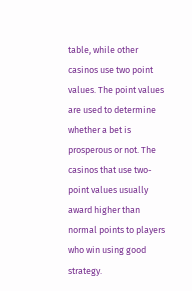table, while other casinos use two point values. The point values are used to determine whether a bet is prosperous or not. The casinos that use two-point values usually award higher than normal points to players who win using good strategy.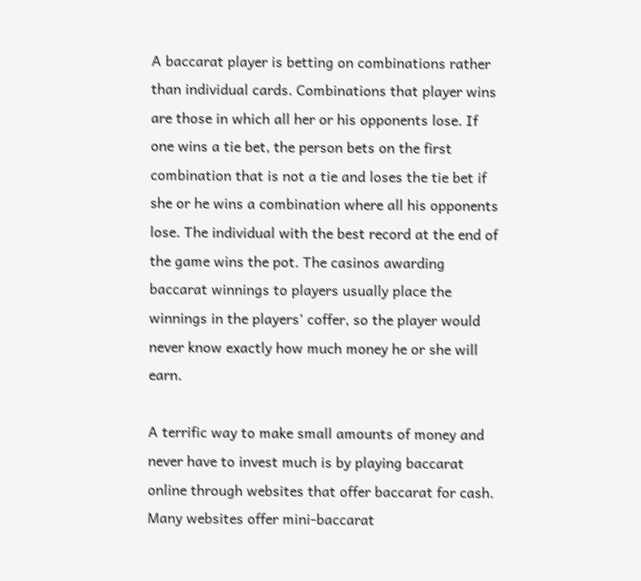A baccarat player is betting on combinations rather than individual cards. Combinations that player wins are those in which all her or his opponents lose. If one wins a tie bet, the person bets on the first combination that is not a tie and loses the tie bet if she or he wins a combination where all his opponents lose. The individual with the best record at the end of the game wins the pot. The casinos awarding baccarat winnings to players usually place the winnings in the players’ coffer, so the player would never know exactly how much money he or she will earn.

A terrific way to make small amounts of money and never have to invest much is by playing baccarat online through websites that offer baccarat for cash. Many websites offer mini-baccarat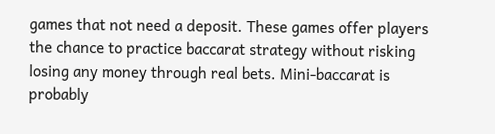games that not need a deposit. These games offer players the chance to practice baccarat strategy without risking losing any money through real bets. Mini-baccarat is probably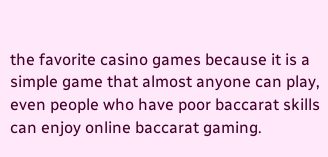the favorite casino games because it is a simple game that almost anyone can play, even people who have poor baccarat skills can enjoy online baccarat gaming.